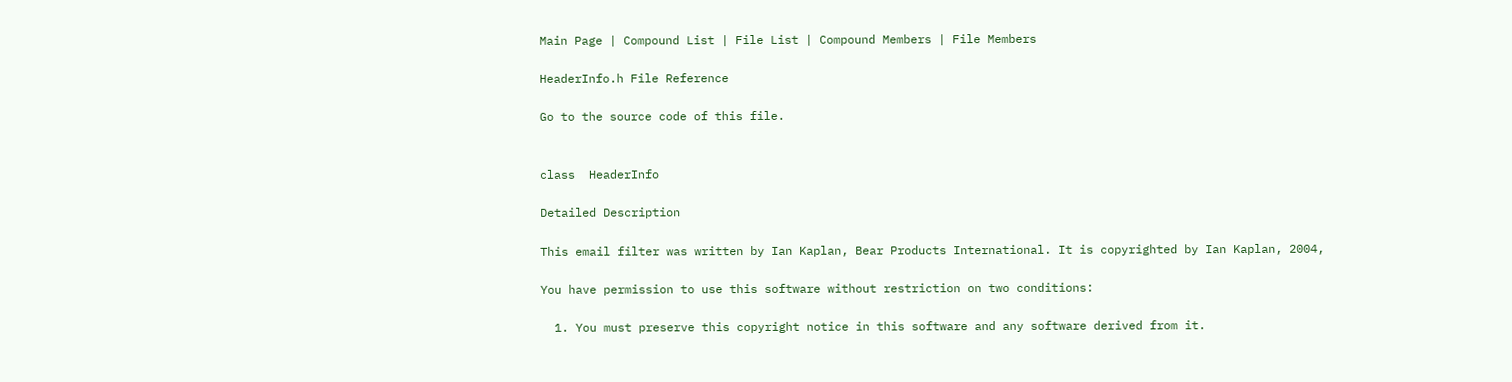Main Page | Compound List | File List | Compound Members | File Members

HeaderInfo.h File Reference

Go to the source code of this file.


class  HeaderInfo

Detailed Description

This email filter was written by Ian Kaplan, Bear Products International. It is copyrighted by Ian Kaplan, 2004,

You have permission to use this software without restriction on two conditions:

  1. You must preserve this copyright notice in this software and any software derived from it.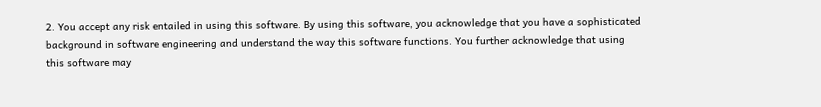2. You accept any risk entailed in using this software. By using this software, you acknowledge that you have a sophisticated background in software engineering and understand the way this software functions. You further acknowledge that using this software may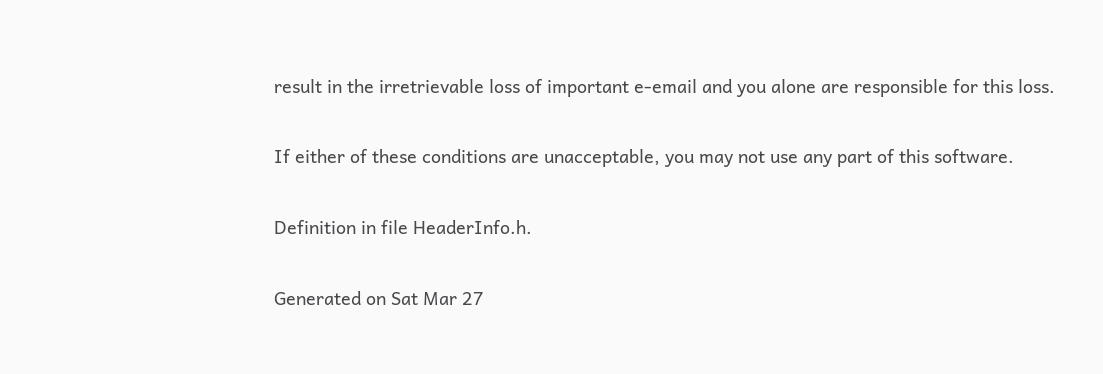result in the irretrievable loss of important e-email and you alone are responsible for this loss.

If either of these conditions are unacceptable, you may not use any part of this software.

Definition in file HeaderInfo.h.

Generated on Sat Mar 27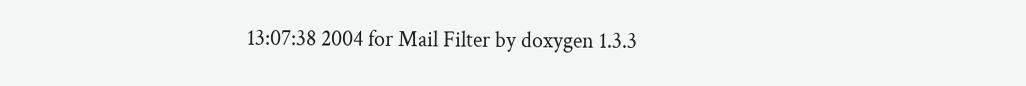13:07:38 2004 for Mail Filter by doxygen 1.3.3